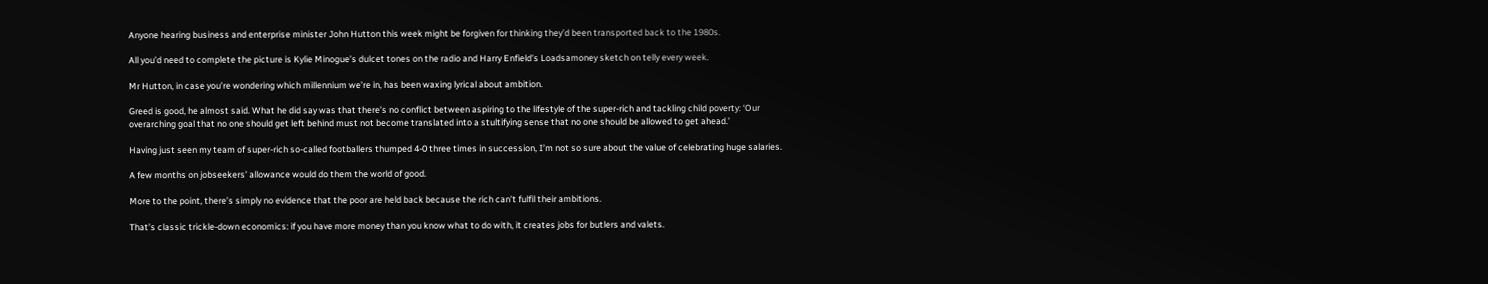Anyone hearing business and enterprise minister John Hutton this week might be forgiven for thinking they’d been transported back to the 1980s.

All you’d need to complete the picture is Kylie Minogue’s dulcet tones on the radio and Harry Enfield’s Loadsamoney sketch on telly every week.

Mr Hutton, in case you’re wondering which millennium we’re in, has been waxing lyrical about ambition.

Greed is good, he almost said. What he did say was that there’s no conflict between aspiring to the lifestyle of the super-rich and tackling child poverty: ‘Our overarching goal that no one should get left behind must not become translated into a stultifying sense that no one should be allowed to get ahead.’

Having just seen my team of super-rich so-called footballers thumped 4-0 three times in succession, I’m not so sure about the value of celebrating huge salaries.

A few months on jobseekers’ allowance would do them the world of good.

More to the point, there’s simply no evidence that the poor are held back because the rich can’t fulfil their ambitions.

That’s classic trickle-down economics: if you have more money than you know what to do with, it creates jobs for butlers and valets.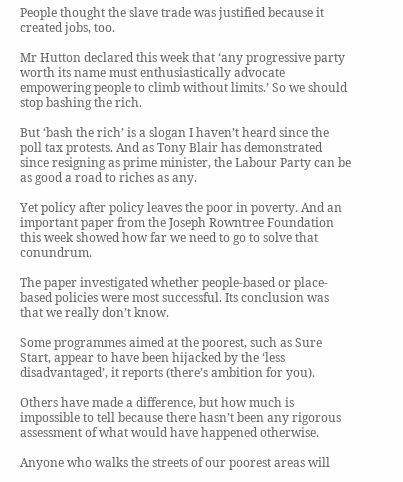People thought the slave trade was justified because it created jobs, too.

Mr Hutton declared this week that ‘any progressive party worth its name must enthusiastically advocate empowering people to climb without limits.’ So we should stop bashing the rich.

But ‘bash the rich’ is a slogan I haven’t heard since the poll tax protests. And as Tony Blair has demonstrated since resigning as prime minister, the Labour Party can be as good a road to riches as any.

Yet policy after policy leaves the poor in poverty. And an important paper from the Joseph Rowntree Foundation this week showed how far we need to go to solve that conundrum.

The paper investigated whether people-based or place-based policies were most successful. Its conclusion was that we really don’t know.

Some programmes aimed at the poorest, such as Sure Start, appear to have been hijacked by the ‘less disadvantaged’, it reports (there’s ambition for you).

Others have made a difference, but how much is impossible to tell because there hasn’t been any rigorous assessment of what would have happened otherwise.

Anyone who walks the streets of our poorest areas will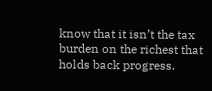know that it isn’t the tax burden on the richest that holds back progress.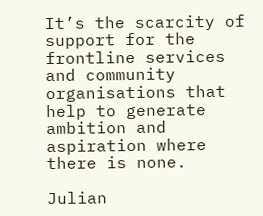It’s the scarcity of support for the frontline services and community organisations that help to generate ambition and aspiration where there is none.

Julian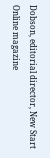Dobson, editorial director, New Start Online magazine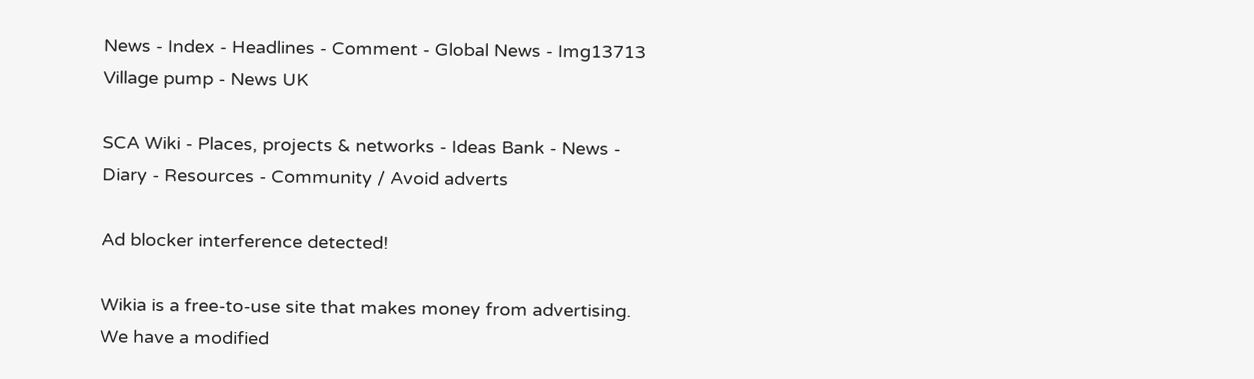News - Index - Headlines - Comment - Global News - Img13713 Village pump - News UK

SCA Wiki - Places, projects & networks - Ideas Bank - News - Diary - Resources - Community / Avoid adverts

Ad blocker interference detected!

Wikia is a free-to-use site that makes money from advertising. We have a modified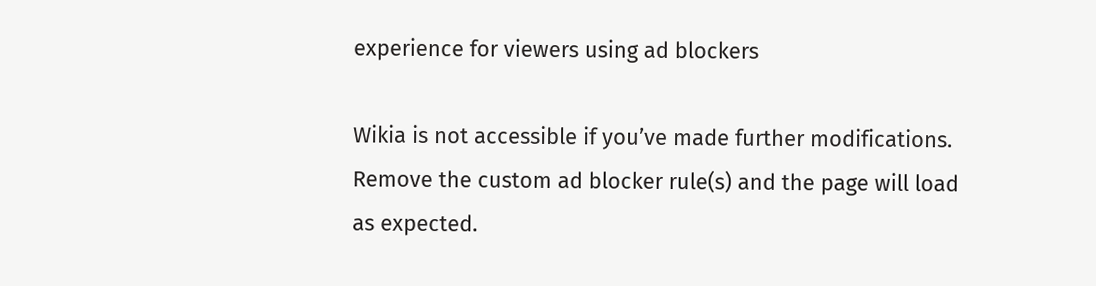experience for viewers using ad blockers

Wikia is not accessible if you’ve made further modifications. Remove the custom ad blocker rule(s) and the page will load as expected.